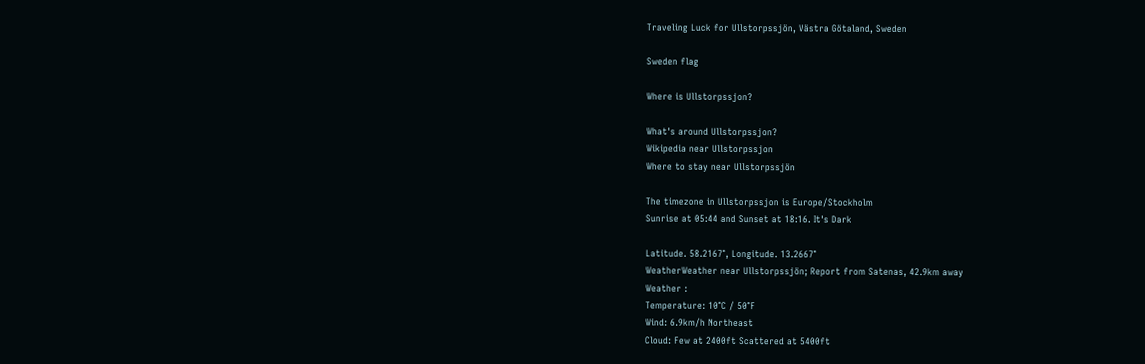Traveling Luck for Ullstorpssjön, Västra Götaland, Sweden

Sweden flag

Where is Ullstorpssjon?

What's around Ullstorpssjon?
Wikipedia near Ullstorpssjon
Where to stay near Ullstorpssjön

The timezone in Ullstorpssjon is Europe/Stockholm
Sunrise at 05:44 and Sunset at 18:16. It's Dark

Latitude. 58.2167°, Longitude. 13.2667°
WeatherWeather near Ullstorpssjön; Report from Satenas, 42.9km away
Weather :
Temperature: 10°C / 50°F
Wind: 6.9km/h Northeast
Cloud: Few at 2400ft Scattered at 5400ft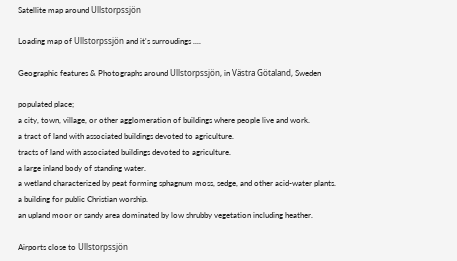Satellite map around Ullstorpssjön

Loading map of Ullstorpssjön and it's surroudings ....

Geographic features & Photographs around Ullstorpssjön, in Västra Götaland, Sweden

populated place;
a city, town, village, or other agglomeration of buildings where people live and work.
a tract of land with associated buildings devoted to agriculture.
tracts of land with associated buildings devoted to agriculture.
a large inland body of standing water.
a wetland characterized by peat forming sphagnum moss, sedge, and other acid-water plants.
a building for public Christian worship.
an upland moor or sandy area dominated by low shrubby vegetation including heather.

Airports close to Ullstorpssjön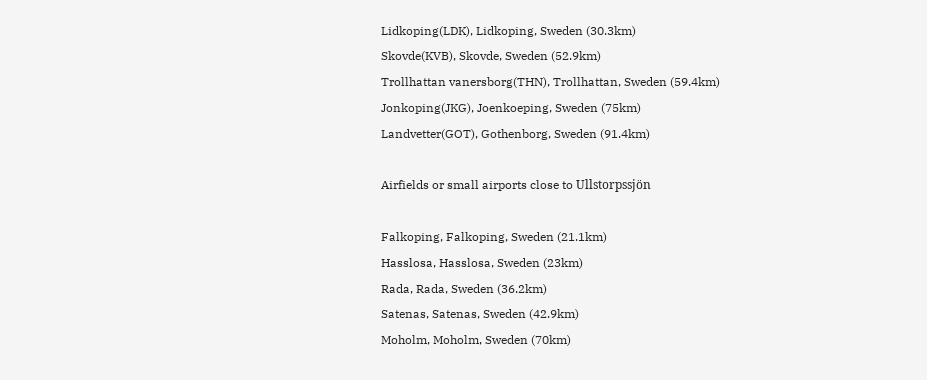Lidkoping(LDK), Lidkoping, Sweden (30.3km)
Skovde(KVB), Skovde, Sweden (52.9km)
Trollhattan vanersborg(THN), Trollhattan, Sweden (59.4km)
Jonkoping(JKG), Joenkoeping, Sweden (75km)
Landvetter(GOT), Gothenborg, Sweden (91.4km)

Airfields or small airports close to Ullstorpssjön

Falkoping, Falkoping, Sweden (21.1km)
Hasslosa, Hasslosa, Sweden (23km)
Rada, Rada, Sweden (36.2km)
Satenas, Satenas, Sweden (42.9km)
Moholm, Moholm, Sweden (70km)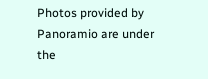Photos provided by Panoramio are under the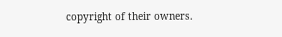copyright of their owners.